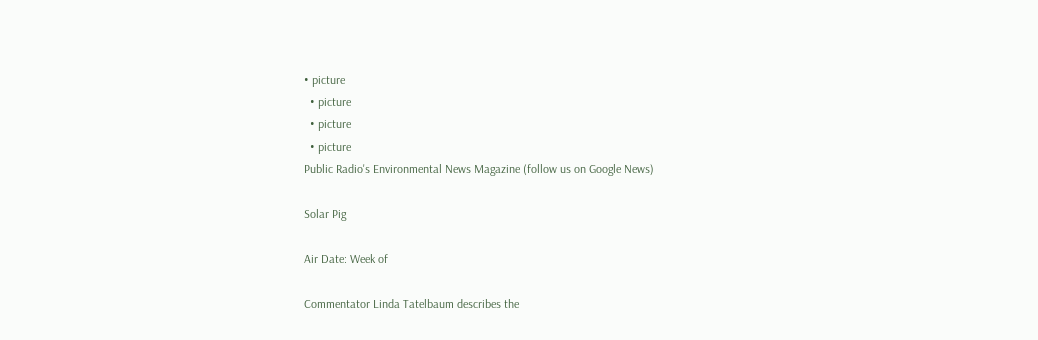• picture
  • picture
  • picture
  • picture
Public Radio's Environmental News Magazine (follow us on Google News)

Solar Pig

Air Date: Week of

Commentator Linda Tatelbaum describes the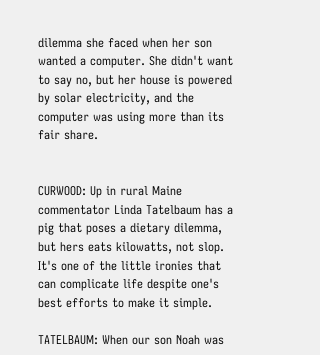dilemma she faced when her son wanted a computer. She didn't want to say no, but her house is powered by solar electricity, and the computer was using more than its fair share.


CURWOOD: Up in rural Maine commentator Linda Tatelbaum has a pig that poses a dietary dilemma, but hers eats kilowatts, not slop. It's one of the little ironies that can complicate life despite one's best efforts to make it simple.

TATELBAUM: When our son Noah was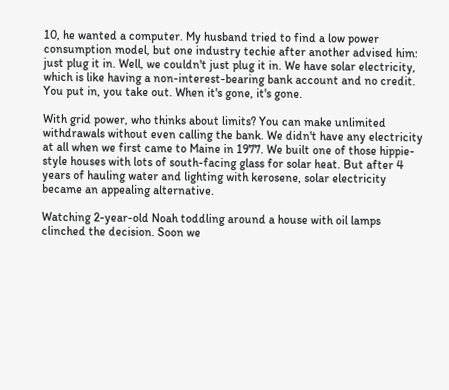10, he wanted a computer. My husband tried to find a low power consumption model, but one industry techie after another advised him: just plug it in. Well, we couldn't just plug it in. We have solar electricity, which is like having a non-interest-bearing bank account and no credit. You put in, you take out. When it's gone, it's gone.

With grid power, who thinks about limits? You can make unlimited withdrawals without even calling the bank. We didn't have any electricity at all when we first came to Maine in 1977. We built one of those hippie-style houses with lots of south-facing glass for solar heat. But after 4 years of hauling water and lighting with kerosene, solar electricity became an appealing alternative.

Watching 2-year-old Noah toddling around a house with oil lamps clinched the decision. Soon we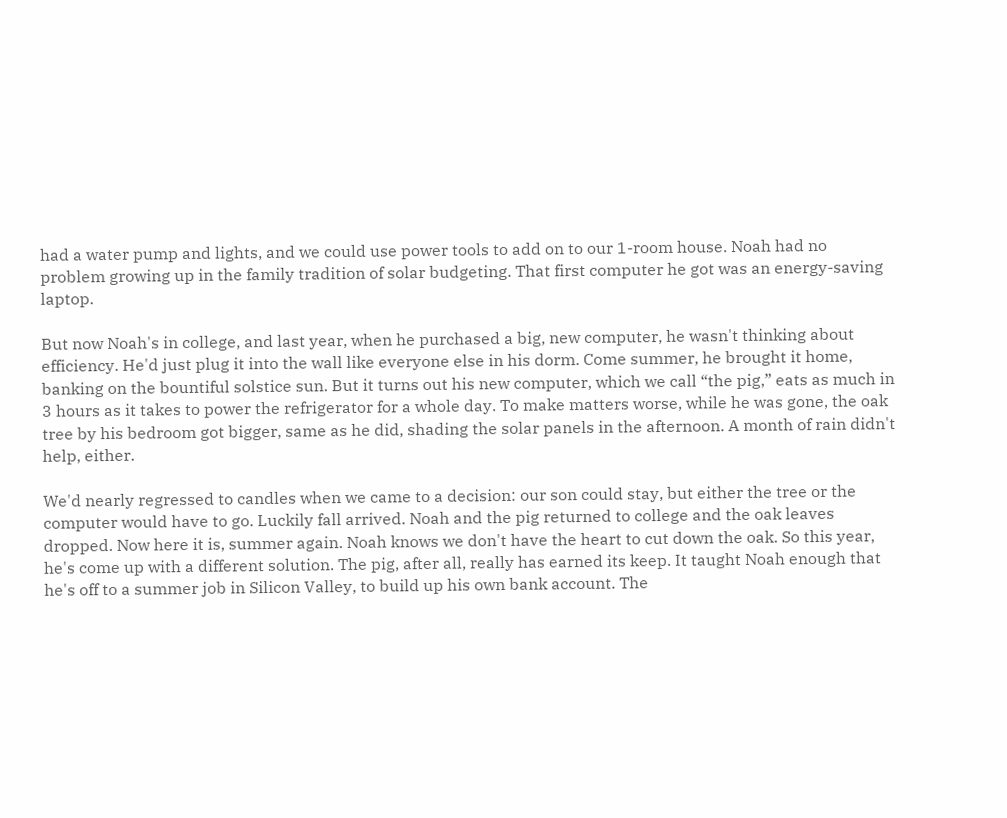had a water pump and lights, and we could use power tools to add on to our 1-room house. Noah had no problem growing up in the family tradition of solar budgeting. That first computer he got was an energy-saving laptop.

But now Noah's in college, and last year, when he purchased a big, new computer, he wasn't thinking about efficiency. He'd just plug it into the wall like everyone else in his dorm. Come summer, he brought it home, banking on the bountiful solstice sun. But it turns out his new computer, which we call “the pig,” eats as much in 3 hours as it takes to power the refrigerator for a whole day. To make matters worse, while he was gone, the oak tree by his bedroom got bigger, same as he did, shading the solar panels in the afternoon. A month of rain didn't help, either.

We'd nearly regressed to candles when we came to a decision: our son could stay, but either the tree or the computer would have to go. Luckily fall arrived. Noah and the pig returned to college and the oak leaves dropped. Now here it is, summer again. Noah knows we don't have the heart to cut down the oak. So this year, he's come up with a different solution. The pig, after all, really has earned its keep. It taught Noah enough that he's off to a summer job in Silicon Valley, to build up his own bank account. The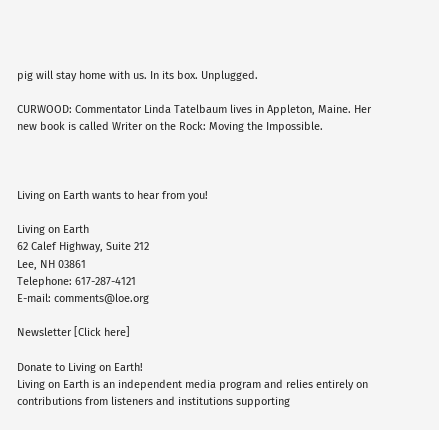pig will stay home with us. In its box. Unplugged.

CURWOOD: Commentator Linda Tatelbaum lives in Appleton, Maine. Her new book is called Writer on the Rock: Moving the Impossible.



Living on Earth wants to hear from you!

Living on Earth
62 Calef Highway, Suite 212
Lee, NH 03861
Telephone: 617-287-4121
E-mail: comments@loe.org

Newsletter [Click here]

Donate to Living on Earth!
Living on Earth is an independent media program and relies entirely on contributions from listeners and institutions supporting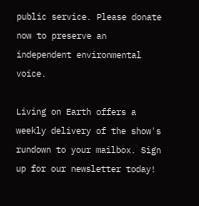public service. Please donate now to preserve an independent environmental voice.

Living on Earth offers a weekly delivery of the show's rundown to your mailbox. Sign up for our newsletter today!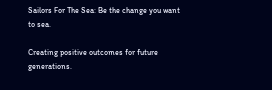Sailors For The Sea: Be the change you want to sea.

Creating positive outcomes for future generations.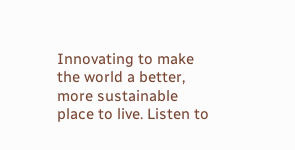Innovating to make the world a better, more sustainable place to live. Listen to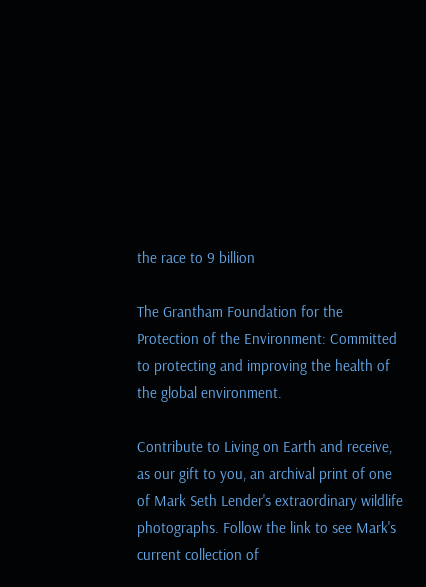the race to 9 billion

The Grantham Foundation for the Protection of the Environment: Committed to protecting and improving the health of the global environment.

Contribute to Living on Earth and receive, as our gift to you, an archival print of one of Mark Seth Lender's extraordinary wildlife photographs. Follow the link to see Mark's current collection of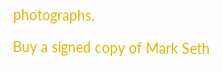photographs.

Buy a signed copy of Mark Seth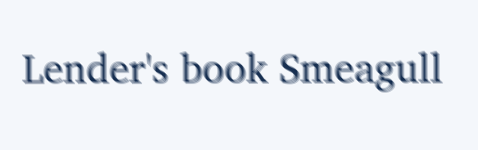Lender's book Smeagull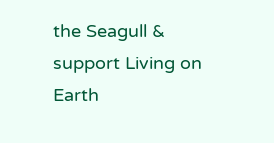the Seagull & support Living on Earth